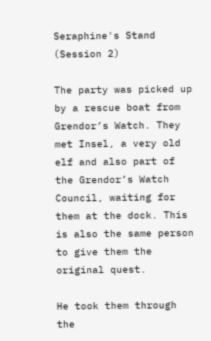Seraphine's Stand (Session 2)

The party was picked up by a rescue boat from Grendor’s Watch. They met Insel, a very old elf and also part of the Grendor’s Watch Council, waiting for them at the dock. This is also the same person to give them the original quest.

He took them through the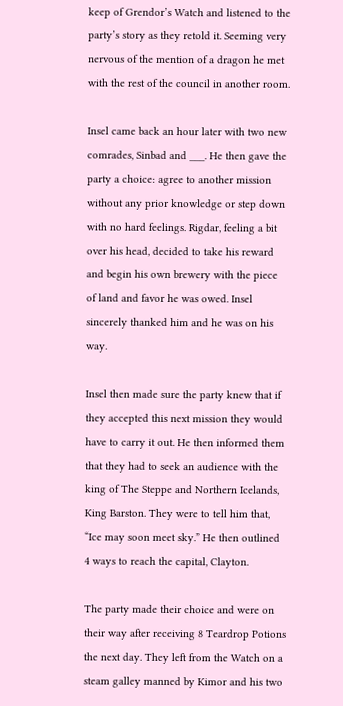keep of Grendor’s Watch and listened to the party’s story as they retold it. Seeming very nervous of the mention of a dragon he met with the rest of the council in another room.

Insel came back an hour later with two new comrades, Sinbad and ___. He then gave the party a choice: agree to another mission without any prior knowledge or step down with no hard feelings. Rigdar, feeling a bit over his head, decided to take his reward and begin his own brewery with the piece of land and favor he was owed. Insel sincerely thanked him and he was on his way.

Insel then made sure the party knew that if they accepted this next mission they would have to carry it out. He then informed them that they had to seek an audience with the king of The Steppe and Northern Icelands, King Barston. They were to tell him that, “Ice may soon meet sky.” He then outlined 4 ways to reach the capital, Clayton.

The party made their choice and were on their way after receiving 8 Teardrop Potions the next day. They left from the Watch on a steam galley manned by Kimor and his two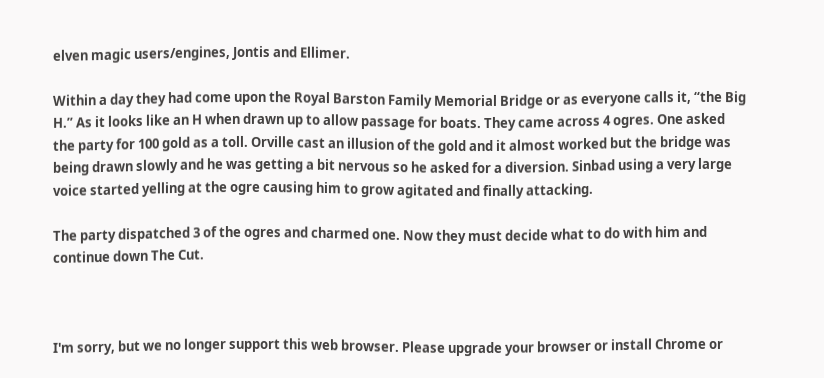elven magic users/engines, Jontis and Ellimer.

Within a day they had come upon the Royal Barston Family Memorial Bridge or as everyone calls it, “the Big H.” As it looks like an H when drawn up to allow passage for boats. They came across 4 ogres. One asked the party for 100 gold as a toll. Orville cast an illusion of the gold and it almost worked but the bridge was being drawn slowly and he was getting a bit nervous so he asked for a diversion. Sinbad using a very large voice started yelling at the ogre causing him to grow agitated and finally attacking.

The party dispatched 3 of the ogres and charmed one. Now they must decide what to do with him and continue down The Cut.



I'm sorry, but we no longer support this web browser. Please upgrade your browser or install Chrome or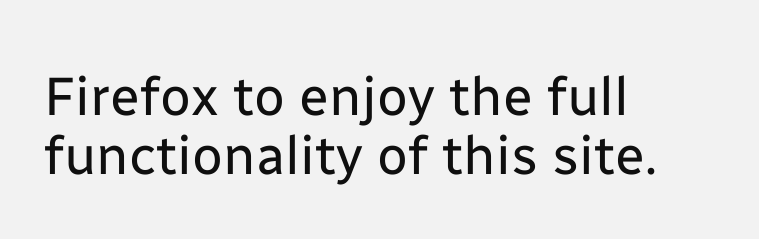Firefox to enjoy the full functionality of this site.